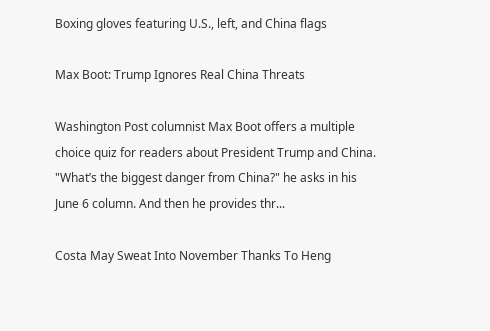Boxing gloves featuring U.S., left, and China flags

Max Boot: Trump Ignores Real China Threats

Washington Post columnist Max Boot offers a multiple choice quiz for readers about President Trump and China. "What’s the biggest danger from China?" he asks in his June 6 column. And then he provides thr...

Costa May Sweat Into November Thanks To Heng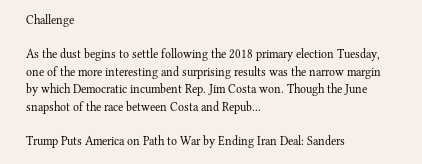Challenge

As the dust begins to settle following the 2018 primary election Tuesday, one of the more interesting and surprising results was the narrow margin by which Democratic incumbent Rep. Jim Costa won. Though the June snapshot of the race between Costa and Repub...

Trump Puts America on Path to War by Ending Iran Deal: Sanders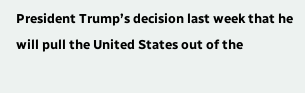President Trump’s decision last week that he will pull the United States out of the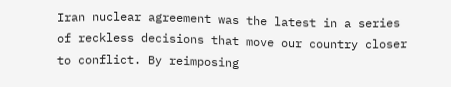Iran nuclear agreement was the latest in a series of reckless decisions that move our country closer to conflict. By reimposing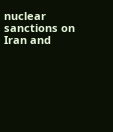nuclear sanctions on Iran and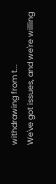withdrawing from t...
We've got issues, and we're willing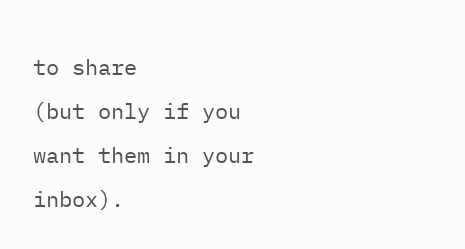to share
(but only if you want them in your inbox).